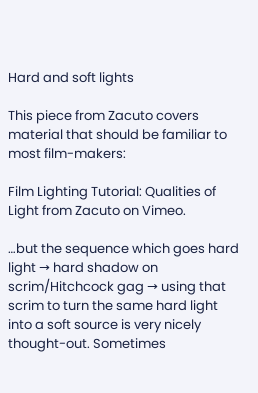Hard and soft lights

This piece from Zacuto covers material that should be familiar to most film-makers:

Film Lighting Tutorial: Qualities of Light from Zacuto on Vimeo.

…but the sequence which goes hard light → hard shadow on scrim/Hitchcock gag → using that scrim to turn the same hard light into a soft source is very nicely thought-out. Sometimes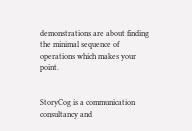demonstrations are about finding the minimal sequence of operations which makes your point.


StoryCog is a communication consultancy and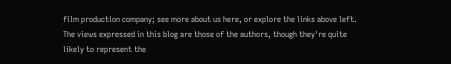film production company; see more about us here, or explore the links above left. The views expressed in this blog are those of the authors, though they're quite likely to represent the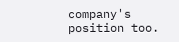company's position too.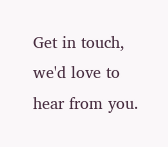Get in touch, we'd love to hear from you.